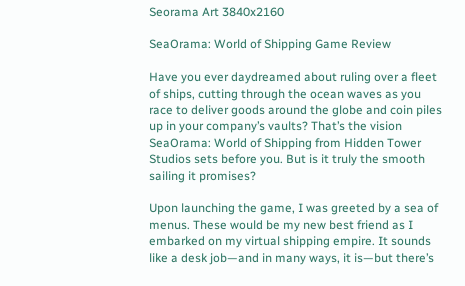Seorama Art 3840x2160

SeaOrama: World of Shipping Game Review

Have you ever daydreamed about ruling over a fleet of ships, cutting through the ocean waves as you race to deliver goods around the globe and coin piles up in your company’s vaults? That’s the vision SeaOrama: World of Shipping from Hidden Tower Studios sets before you. But is it truly the smooth sailing it promises?

Upon launching the game, I was greeted by a sea of menus. These would be my new best friend as I embarked on my virtual shipping empire. It sounds like a desk job—and in many ways, it is—but there’s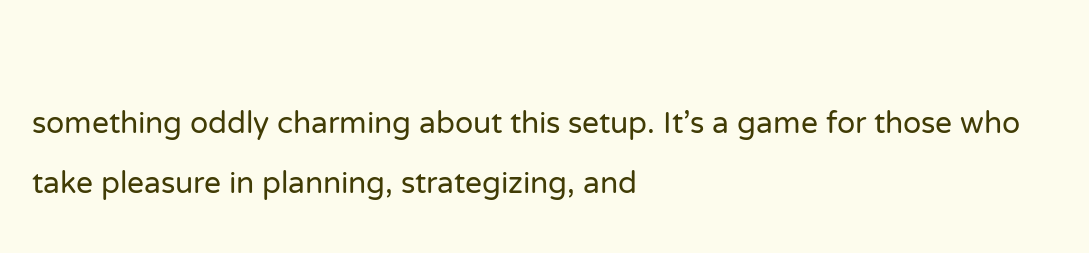something oddly charming about this setup. It’s a game for those who take pleasure in planning, strategizing, and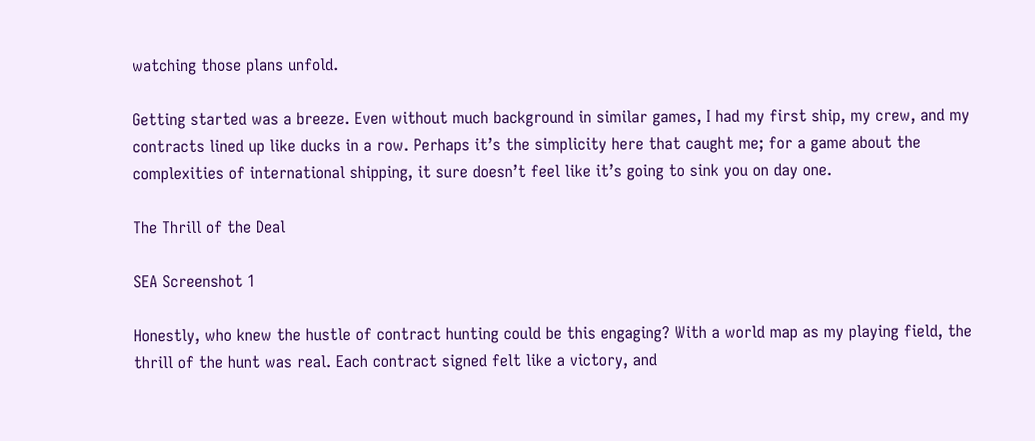watching those plans unfold.

Getting started was a breeze. Even without much background in similar games, I had my first ship, my crew, and my contracts lined up like ducks in a row. Perhaps it’s the simplicity here that caught me; for a game about the complexities of international shipping, it sure doesn’t feel like it’s going to sink you on day one.

The Thrill of the Deal

SEA Screenshot 1

Honestly, who knew the hustle of contract hunting could be this engaging? With a world map as my playing field, the thrill of the hunt was real. Each contract signed felt like a victory, and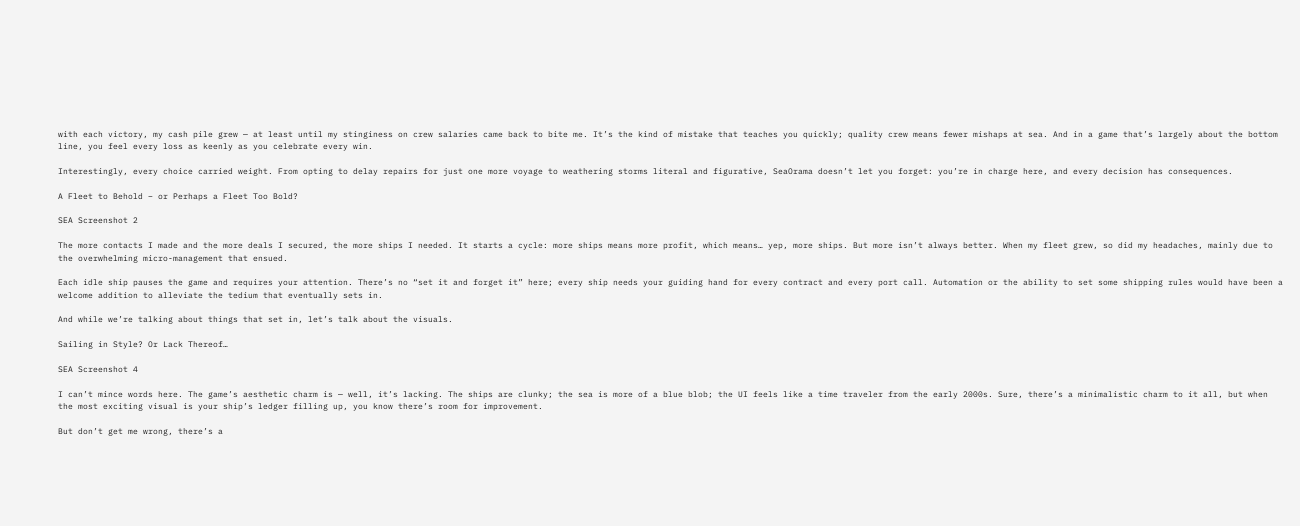with each victory, my cash pile grew — at least until my stinginess on crew salaries came back to bite me. It’s the kind of mistake that teaches you quickly; quality crew means fewer mishaps at sea. And in a game that’s largely about the bottom line, you feel every loss as keenly as you celebrate every win.

Interestingly, every choice carried weight. From opting to delay repairs for just one more voyage to weathering storms literal and figurative, SeaOrama doesn’t let you forget: you’re in charge here, and every decision has consequences.

A Fleet to Behold – or Perhaps a Fleet Too Bold?

SEA Screenshot 2

The more contacts I made and the more deals I secured, the more ships I needed. It starts a cycle: more ships means more profit, which means… yep, more ships. But more isn’t always better. When my fleet grew, so did my headaches, mainly due to the overwhelming micro-management that ensued.

Each idle ship pauses the game and requires your attention. There’s no “set it and forget it” here; every ship needs your guiding hand for every contract and every port call. Automation or the ability to set some shipping rules would have been a welcome addition to alleviate the tedium that eventually sets in.

And while we’re talking about things that set in, let’s talk about the visuals.

Sailing in Style? Or Lack Thereof…

SEA Screenshot 4

I can’t mince words here. The game’s aesthetic charm is — well, it’s lacking. The ships are clunky; the sea is more of a blue blob; the UI feels like a time traveler from the early 2000s. Sure, there’s a minimalistic charm to it all, but when the most exciting visual is your ship’s ledger filling up, you know there’s room for improvement.

But don’t get me wrong, there’s a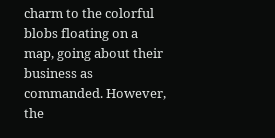charm to the colorful blobs floating on a map, going about their business as commanded. However, the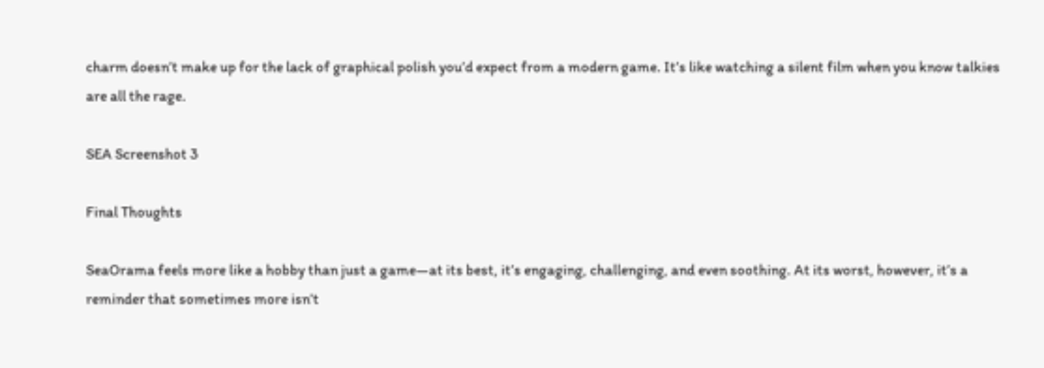charm doesn’t make up for the lack of graphical polish you’d expect from a modern game. It’s like watching a silent film when you know talkies are all the rage.

SEA Screenshot 3

Final Thoughts

SeaOrama feels more like a hobby than just a game—at its best, it’s engaging, challenging, and even soothing. At its worst, however, it’s a reminder that sometimes more isn’t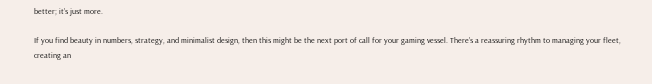better; it’s just more.

If you find beauty in numbers, strategy, and minimalist design, then this might be the next port of call for your gaming vessel. There’s a reassuring rhythm to managing your fleet, creating an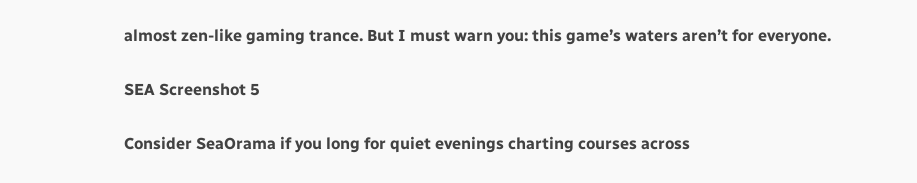almost zen-like gaming trance. But I must warn you: this game’s waters aren’t for everyone.

SEA Screenshot 5

Consider SeaOrama if you long for quiet evenings charting courses across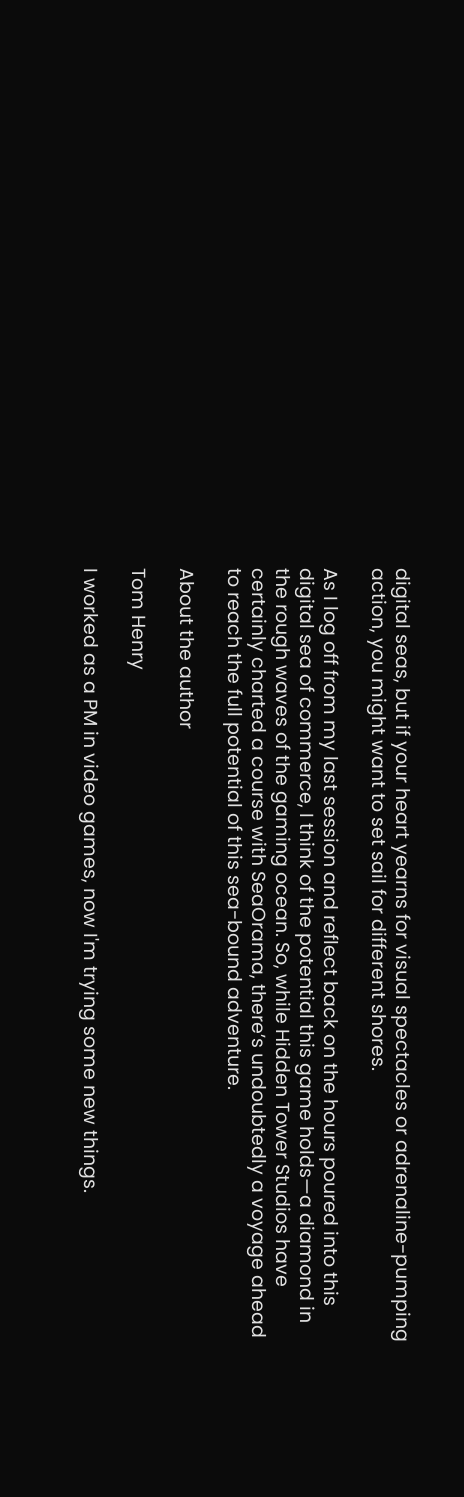digital seas, but if your heart yearns for visual spectacles or adrenaline-pumping action, you might want to set sail for different shores.

As I log off from my last session and reflect back on the hours poured into this digital sea of commerce, I think of the potential this game holds—a diamond in the rough waves of the gaming ocean. So, while Hidden Tower Studios have certainly charted a course with SeaOrama, there’s undoubtedly a voyage ahead to reach the full potential of this sea-bound adventure.

About the author

Tom Henry

I worked as a PM in video games, now I'm trying some new things.